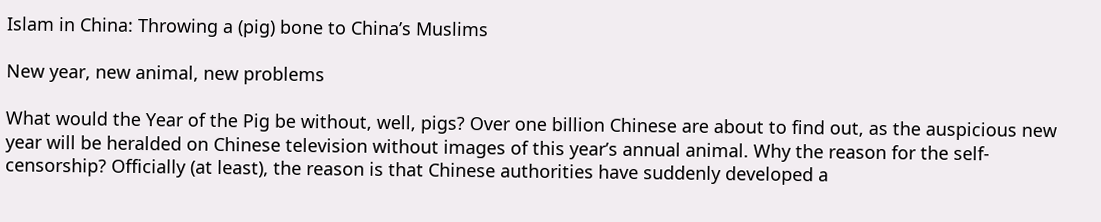Islam in China: Throwing a (pig) bone to China’s Muslims

New year, new animal, new problems

What would the Year of the Pig be without, well, pigs? Over one billion Chinese are about to find out, as the auspicious new year will be heralded on Chinese television without images of this year’s annual animal. Why the reason for the self-censorship? Officially (at least), the reason is that Chinese authorities have suddenly developed a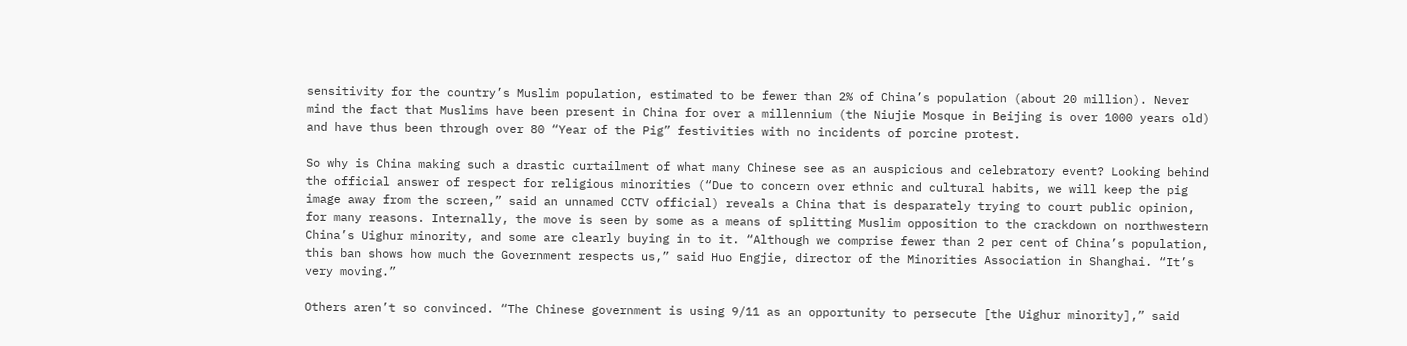sensitivity for the country’s Muslim population, estimated to be fewer than 2% of China’s population (about 20 million). Never mind the fact that Muslims have been present in China for over a millennium (the Niujie Mosque in Beijing is over 1000 years old) and have thus been through over 80 “Year of the Pig” festivities with no incidents of porcine protest.

So why is China making such a drastic curtailment of what many Chinese see as an auspicious and celebratory event? Looking behind the official answer of respect for religious minorities (“Due to concern over ethnic and cultural habits, we will keep the pig image away from the screen,” said an unnamed CCTV official) reveals a China that is desparately trying to court public opinion, for many reasons. Internally, the move is seen by some as a means of splitting Muslim opposition to the crackdown on northwestern China’s Uighur minority, and some are clearly buying in to it. “Although we comprise fewer than 2 per cent of China’s population, this ban shows how much the Government respects us,” said Huo Engjie, director of the Minorities Association in Shanghai. “It’s very moving.”

Others aren’t so convinced. “The Chinese government is using 9/11 as an opportunity to persecute [the Uighur minority],” said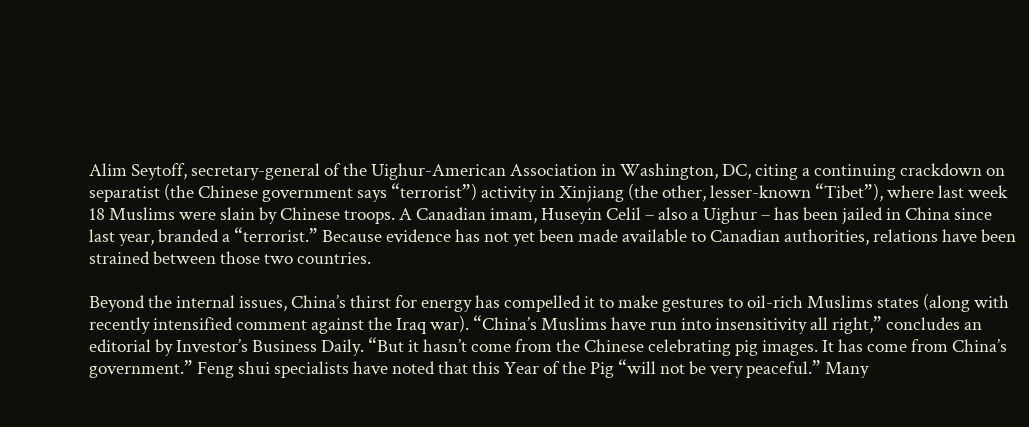Alim Seytoff, secretary-general of the Uighur-American Association in Washington, DC, citing a continuing crackdown on separatist (the Chinese government says “terrorist”) activity in Xinjiang (the other, lesser-known “Tibet”), where last week 18 Muslims were slain by Chinese troops. A Canadian imam, Huseyin Celil – also a Uighur – has been jailed in China since last year, branded a “terrorist.” Because evidence has not yet been made available to Canadian authorities, relations have been strained between those two countries.

Beyond the internal issues, China’s thirst for energy has compelled it to make gestures to oil-rich Muslims states (along with recently intensified comment against the Iraq war). “China’s Muslims have run into insensitivity all right,” concludes an editorial by Investor’s Business Daily. “But it hasn’t come from the Chinese celebrating pig images. It has come from China’s government.” Feng shui specialists have noted that this Year of the Pig “will not be very peaceful.” Many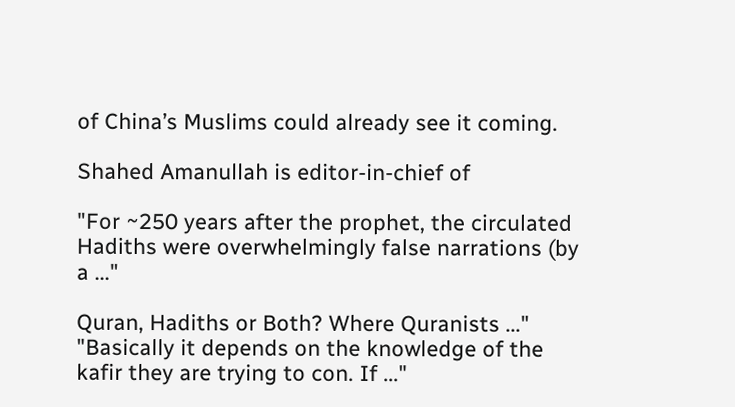of China’s Muslims could already see it coming.

Shahed Amanullah is editor-in-chief of

"For ~250 years after the prophet, the circulated Hadiths were overwhelmingly false narrations (by a ..."

Quran, Hadiths or Both? Where Quranists ..."
"Basically it depends on the knowledge of the kafir they are trying to con. If ..."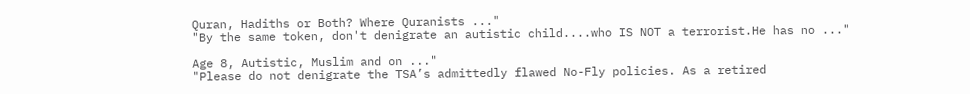Quran, Hadiths or Both? Where Quranists ..."
"By the same token, don't denigrate an autistic child....who IS NOT a terrorist.He has no ..."

Age 8, Autistic, Muslim and on ..."
"Please do not denigrate the TSA’s admittedly flawed No-Fly policies. As a retired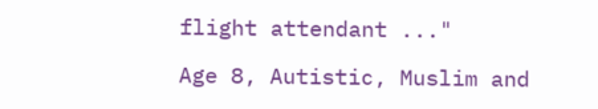flight attendant ..."

Age 8, Autistic, Muslim and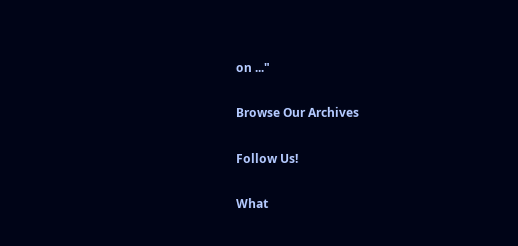on ..."

Browse Our Archives

Follow Us!

What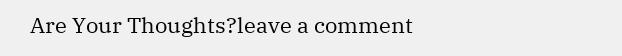Are Your Thoughts?leave a comment